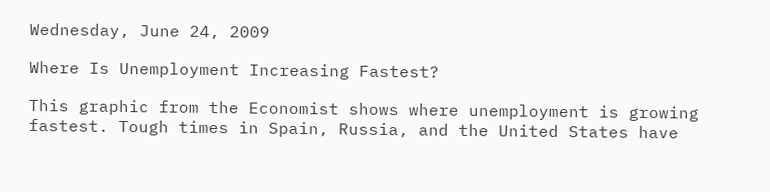Wednesday, June 24, 2009

Where Is Unemployment Increasing Fastest?

This graphic from the Economist shows where unemployment is growing fastest. Tough times in Spain, Russia, and the United States have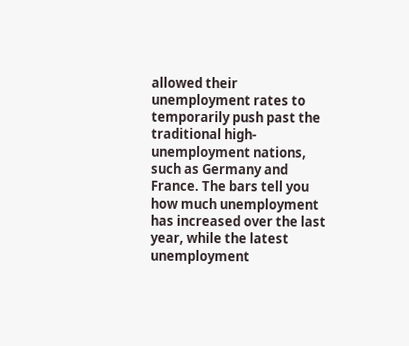allowed their unemployment rates to temporarily push past the traditional high-unemployment nations, such as Germany and France. The bars tell you how much unemployment has increased over the last year, while the latest unemployment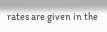rates are given in the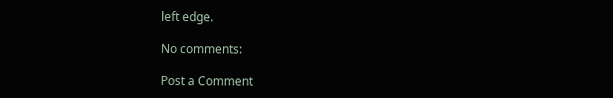left edge.

No comments:

Post a Comment